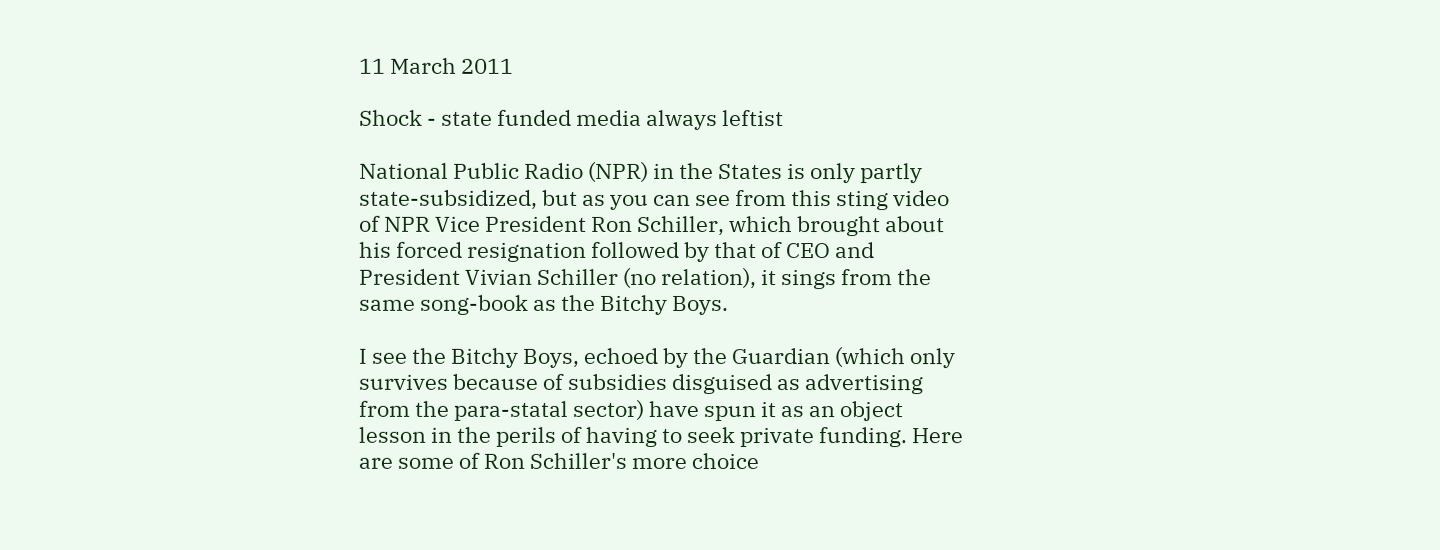11 March 2011

Shock - state funded media always leftist

National Public Radio (NPR) in the States is only partly state-subsidized, but as you can see from this sting video of NPR Vice President Ron Schiller, which brought about his forced resignation followed by that of CEO and President Vivian Schiller (no relation), it sings from the same song-book as the Bitchy Boys.

I see the Bitchy Boys, echoed by the Guardian (which only survives because of subsidies disguised as advertising from the para-statal sector) have spun it as an object lesson in the perils of having to seek private funding. Here are some of Ron Schiller's more choice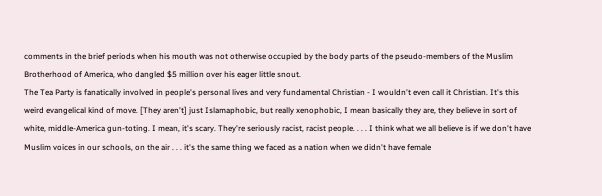comments in the brief periods when his mouth was not otherwise occupied by the body parts of the pseudo-members of the Muslim Brotherhood of America, who dangled $5 million over his eager little snout.
The Tea Party is fanatically involved in people's personal lives and very fundamental Christian - I wouldn't even call it Christian. It's this weird evangelical kind of move. [They aren't] just Islamaphobic, but really xenophobic, I mean basically they are, they believe in sort of white, middle-America gun-toting. I mean, it's scary. They're seriously racist, racist people. . . . I think what we all believe is if we don't have Muslim voices in our schools, on the air . . . it's the same thing we faced as a nation when we didn't have female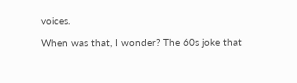voices.

When was that, I wonder? The 60s joke that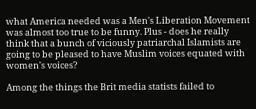what America needed was a Men's Liberation Movement was almost too true to be funny. Plus - does he really think that a bunch of viciously patriarchal Islamists are going to be pleased to have Muslim voices equated with women's voices?

Among the things the Brit media statists failed to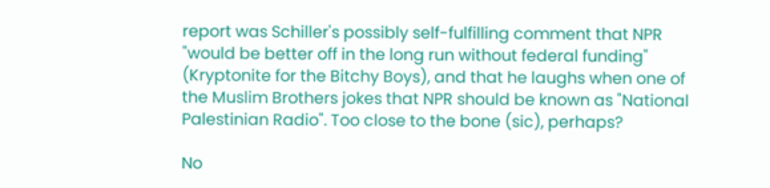report was Schiller's possibly self-fulfilling comment that NPR "would be better off in the long run without federal funding" (Kryptonite for the Bitchy Boys), and that he laughs when one of the Muslim Brothers jokes that NPR should be known as "National Palestinian Radio". Too close to the bone (sic), perhaps?

No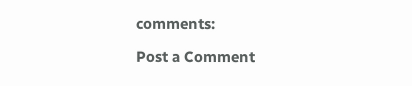comments:

Post a Comment